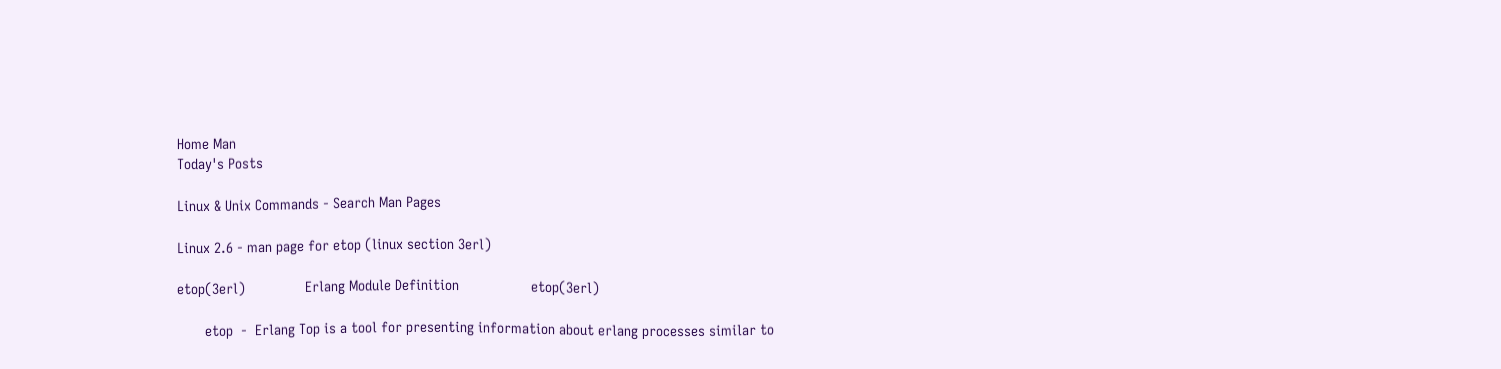Home Man
Today's Posts

Linux & Unix Commands - Search Man Pages

Linux 2.6 - man page for etop (linux section 3erl)

etop(3erl)               Erlang Module Definition                  etop(3erl)

       etop  -  Erlang Top is a tool for presenting information about erlang processes similar to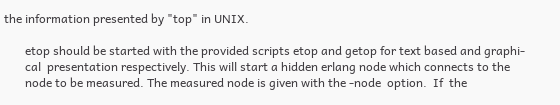the information presented by "top" in UNIX.

       etop should be started with the provided scripts etop and getop for text based and graphi-
       cal  presentation respectively. This will start a hidden erlang node which connects to the
       node to be measured. The measured node is given with the -node  option.  If  the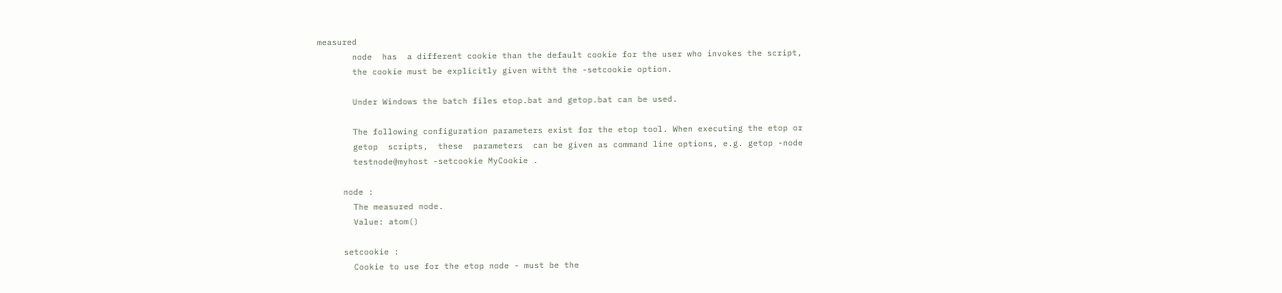measured
       node  has  a different cookie than the default cookie for the user who invokes the script,
       the cookie must be explicitly given witht the -setcookie option.

       Under Windows the batch files etop.bat and getop.bat can be used.

       The following configuration parameters exist for the etop tool. When executing the etop or
       getop  scripts,  these  parameters  can be given as command line options, e.g. getop -node
       testnode@myhost -setcookie MyCookie .

     node :
       The measured node.
       Value: atom()

     setcookie :
       Cookie to use for the etop node - must be the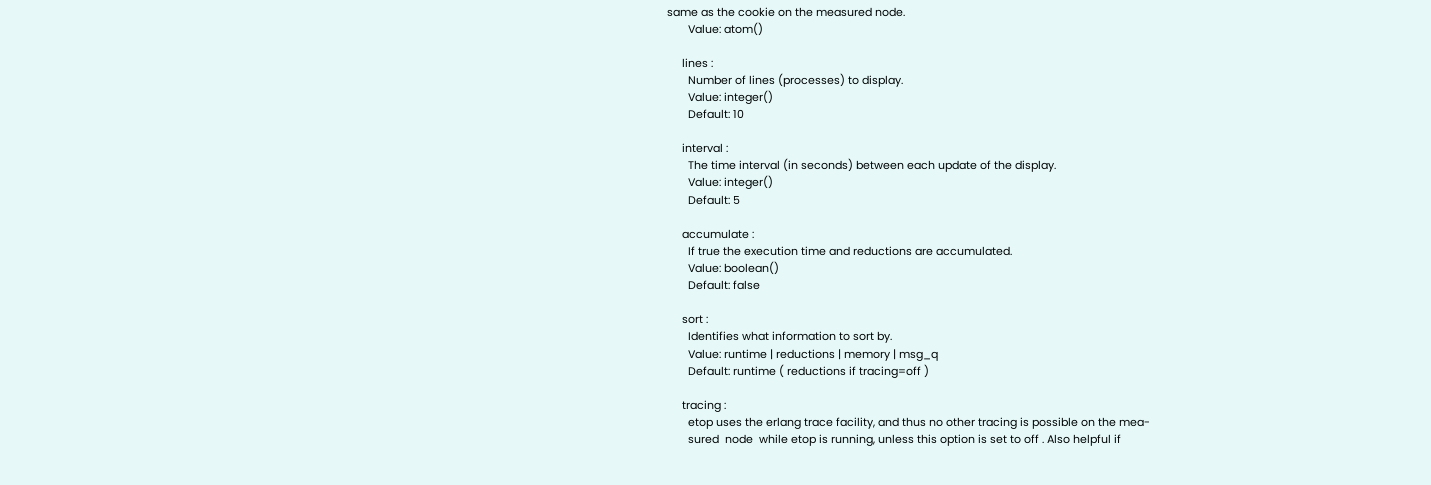same as the cookie on the measured node.
       Value: atom()

     lines :
       Number of lines (processes) to display.
       Value: integer()
       Default: 10

     interval :
       The time interval (in seconds) between each update of the display.
       Value: integer()
       Default: 5

     accumulate :
       If true the execution time and reductions are accumulated.
       Value: boolean()
       Default: false

     sort :
       Identifies what information to sort by.
       Value: runtime | reductions | memory | msg_q
       Default: runtime ( reductions if tracing=off )

     tracing :
       etop uses the erlang trace facility, and thus no other tracing is possible on the mea-
       sured  node  while etop is running, unless this option is set to off . Also helpful if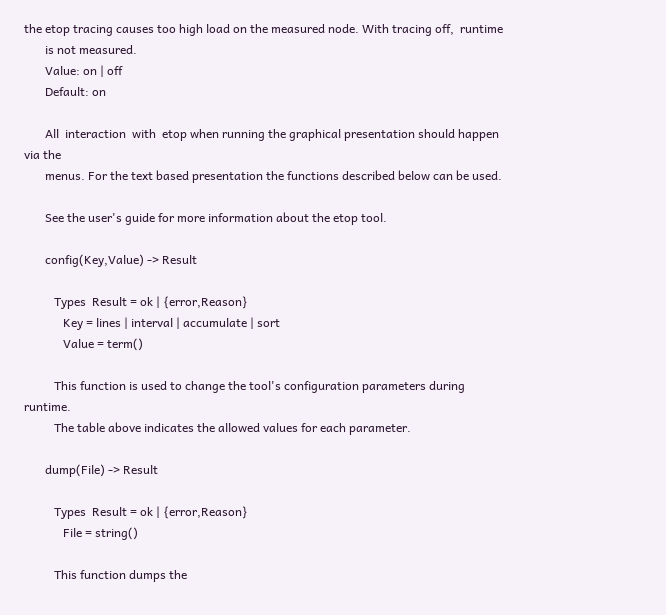the etop tracing causes too high load on the measured node. With tracing off,  runtime
       is not measured.
       Value: on | off
       Default: on

       All  interaction  with  etop when running the graphical presentation should happen via the
       menus. For the text based presentation the functions described below can be used.

       See the user's guide for more information about the etop tool.

       config(Key,Value) -> Result

          Types  Result = ok | {error,Reason}
             Key = lines | interval | accumulate | sort
             Value = term()

          This function is used to change the tool's configuration parameters during runtime.
          The table above indicates the allowed values for each parameter.

       dump(File) -> Result

          Types  Result = ok | {error,Reason}
             File = string()

          This function dumps the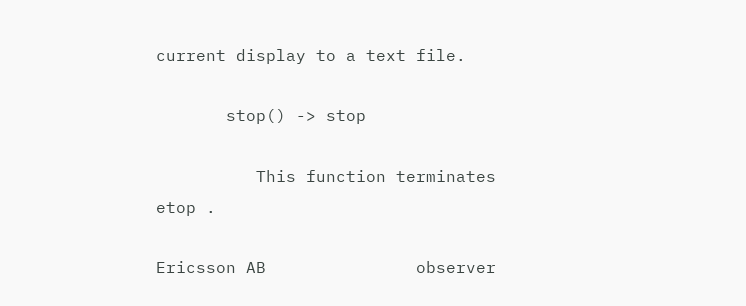current display to a text file.

       stop() -> stop

          This function terminates etop .

Ericsson AB               observer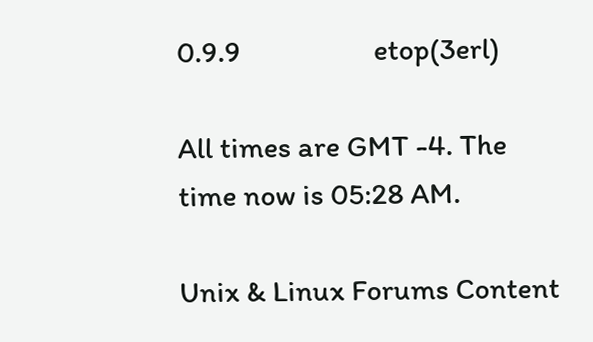0.9.9                   etop(3erl)

All times are GMT -4. The time now is 05:28 AM.

Unix & Linux Forums Content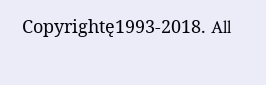Copyrightę1993-2018. All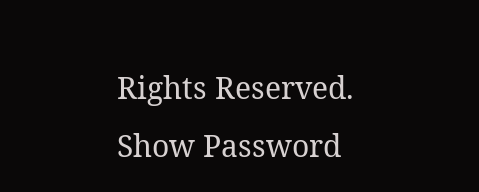Rights Reserved.
Show Password